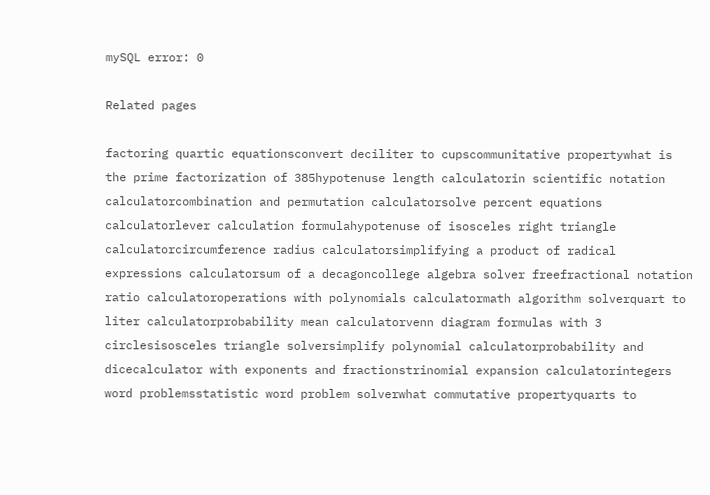mySQL error: 0

Related pages

factoring quartic equationsconvert deciliter to cupscommunitative propertywhat is the prime factorization of 385hypotenuse length calculatorin scientific notation calculatorcombination and permutation calculatorsolve percent equations calculatorlever calculation formulahypotenuse of isosceles right triangle calculatorcircumference radius calculatorsimplifying a product of radical expressions calculatorsum of a decagoncollege algebra solver freefractional notation ratio calculatoroperations with polynomials calculatormath algorithm solverquart to liter calculatorprobability mean calculatorvenn diagram formulas with 3 circlesisosceles triangle solversimplify polynomial calculatorprobability and dicecalculator with exponents and fractionstrinomial expansion calculatorintegers word problemsstatistic word problem solverwhat commutative propertyquarts to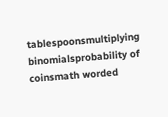tablespoonsmultiplying binomialsprobability of coinsmath worded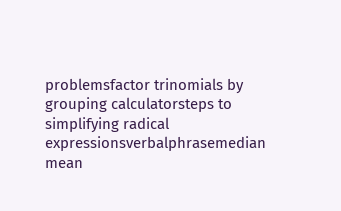problemsfactor trinomials by grouping calculatorsteps to simplifying radical expressionsverbalphrasemedian mean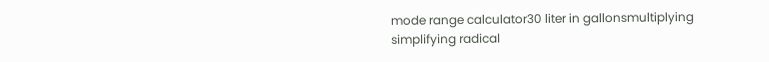mode range calculator30 liter in gallonsmultiplying simplifying radical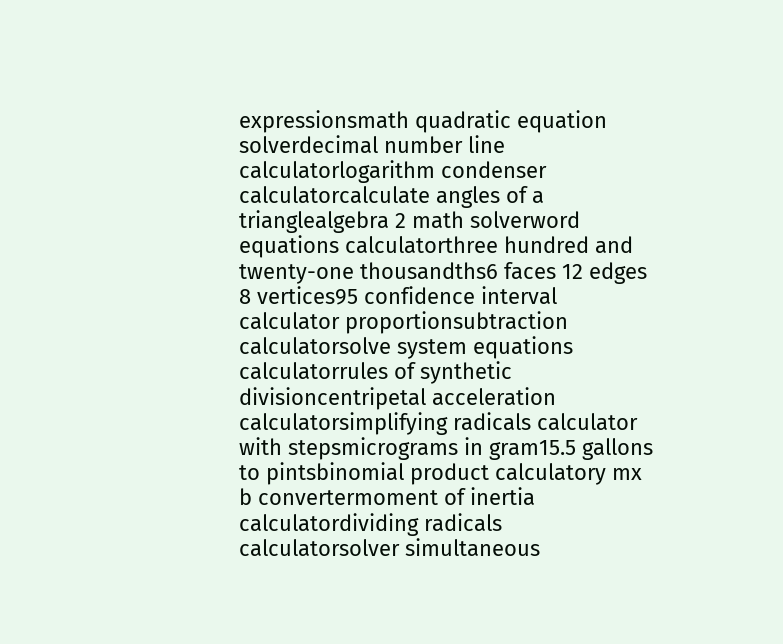expressionsmath quadratic equation solverdecimal number line calculatorlogarithm condenser calculatorcalculate angles of a trianglealgebra 2 math solverword equations calculatorthree hundred and twenty-one thousandths6 faces 12 edges 8 vertices95 confidence interval calculator proportionsubtraction calculatorsolve system equations calculatorrules of synthetic divisioncentripetal acceleration calculatorsimplifying radicals calculator with stepsmicrograms in gram15.5 gallons to pintsbinomial product calculatory mx b convertermoment of inertia calculatordividing radicals calculatorsolver simultaneous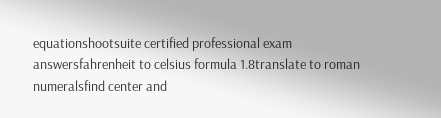equationshootsuite certified professional exam answersfahrenheit to celsius formula 1.8translate to roman numeralsfind center and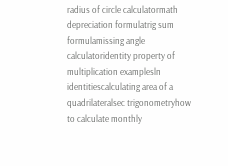radius of circle calculatormath depreciation formulatrig sum formulamissing angle calculatoridentity property of multiplication examplesln identitiescalculating area of a quadrilateralsec trigonometryhow to calculate monthly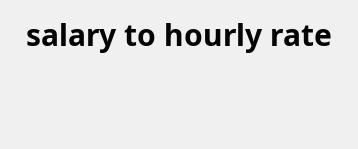salary to hourly rate